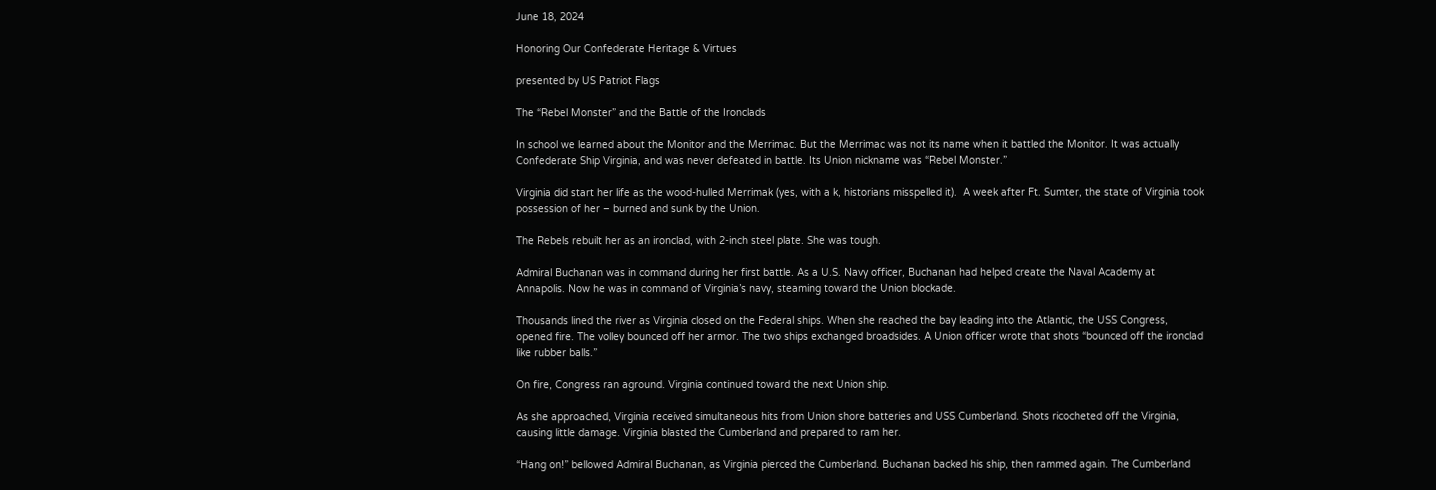June 18, 2024

Honoring Our Confederate Heritage & Virtues

presented by US Patriot Flags

The “Rebel Monster” and the Battle of the Ironclads

In school we learned about the Monitor and the Merrimac. But the Merrimac was not its name when it battled the Monitor. It was actually Confederate Ship Virginia, and was never defeated in battle. Its Union nickname was “Rebel Monster.”

Virginia did start her life as the wood-hulled Merrimak (yes, with a k, historians misspelled it).  A week after Ft. Sumter, the state of Virginia took possession of her – burned and sunk by the Union.

The Rebels rebuilt her as an ironclad, with 2-inch steel plate. She was tough.

Admiral Buchanan was in command during her first battle. As a U.S. Navy officer, Buchanan had helped create the Naval Academy at Annapolis. Now he was in command of Virginia’s navy, steaming toward the Union blockade.

Thousands lined the river as Virginia closed on the Federal ships. When she reached the bay leading into the Atlantic, the USS Congress, opened fire. The volley bounced off her armor. The two ships exchanged broadsides. A Union officer wrote that shots “bounced off the ironclad like rubber balls.”

On fire, Congress ran aground. Virginia continued toward the next Union ship.

As she approached, Virginia received simultaneous hits from Union shore batteries and USS Cumberland. Shots ricocheted off the Virginia, causing little damage. Virginia blasted the Cumberland and prepared to ram her.

“Hang on!” bellowed Admiral Buchanan, as Virginia pierced the Cumberland. Buchanan backed his ship, then rammed again. The Cumberland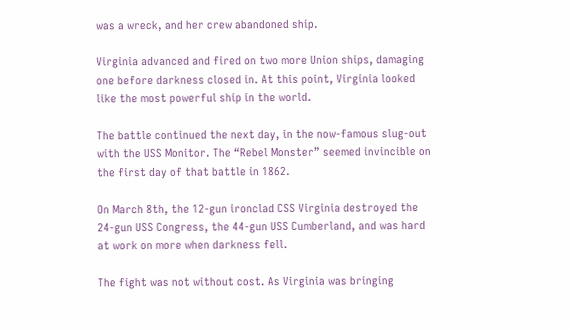was a wreck, and her crew abandoned ship.

Virginia advanced and fired on two more Union ships, damaging one before darkness closed in. At this point, Virginia looked like the most powerful ship in the world.

The battle continued the next day, in the now-famous slug-out with the USS Monitor. The “Rebel Monster” seemed invincible on the first day of that battle in 1862.

On March 8th, the 12-gun ironclad CSS Virginia destroyed the 24-gun USS Congress, the 44-gun USS Cumberland, and was hard at work on more when darkness fell.

The fight was not without cost. As Virginia was bringing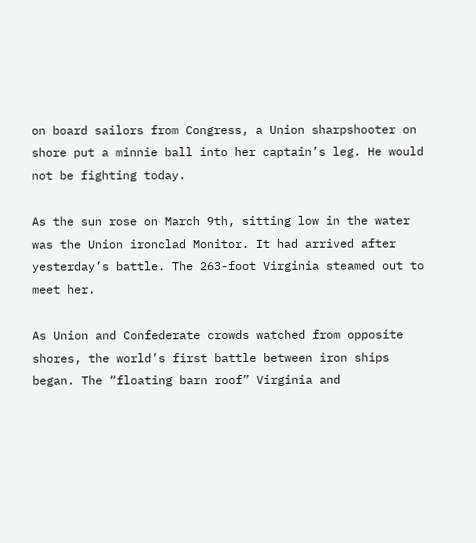on board sailors from Congress, a Union sharpshooter on shore put a minnie ball into her captain’s leg. He would not be fighting today.

As the sun rose on March 9th, sitting low in the water was the Union ironclad Monitor. It had arrived after yesterday’s battle. The 263-foot Virginia steamed out to meet her.

As Union and Confederate crowds watched from opposite shores, the world’s first battle between iron ships began. The “floating barn roof” Virginia and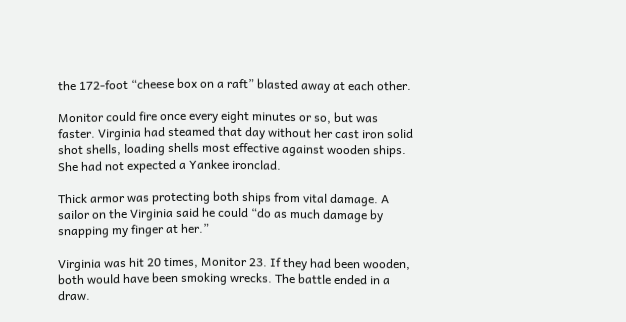the 172-foot “cheese box on a raft” blasted away at each other.

Monitor could fire once every eight minutes or so, but was faster. Virginia had steamed that day without her cast iron solid shot shells, loading shells most effective against wooden ships. She had not expected a Yankee ironclad.

Thick armor was protecting both ships from vital damage. A sailor on the Virginia said he could “do as much damage by snapping my finger at her.”

Virginia was hit 20 times, Monitor 23. If they had been wooden, both would have been smoking wrecks. The battle ended in a draw.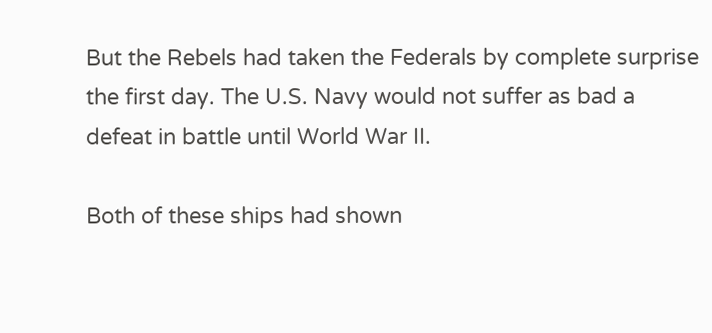But the Rebels had taken the Federals by complete surprise the first day. The U.S. Navy would not suffer as bad a defeat in battle until World War II.

Both of these ships had shown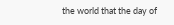the world that the day of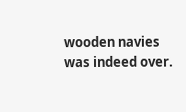wooden navies was indeed over.